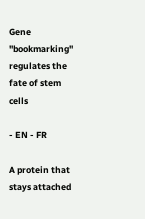Gene "bookmarking" regulates the fate of stem cells

- EN - FR

A protein that stays attached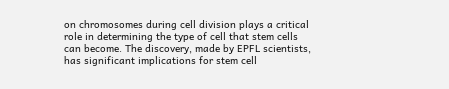on chromosomes during cell division plays a critical role in determining the type of cell that stem cells can become. The discovery, made by EPFL scientists, has significant implications for stem cell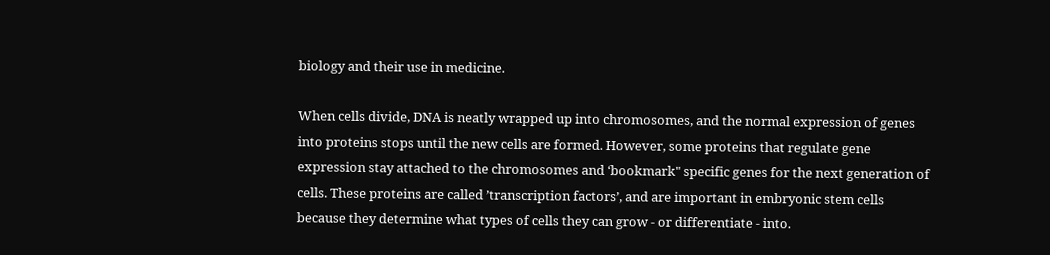biology and their use in medicine.

When cells divide, DNA is neatly wrapped up into chromosomes, and the normal expression of genes into proteins stops until the new cells are formed. However, some proteins that regulate gene expression stay attached to the chromosomes and ‘bookmark" specific genes for the next generation of cells. These proteins are called ’transcription factors’, and are important in embryonic stem cells because they determine what types of cells they can grow - or differentiate - into.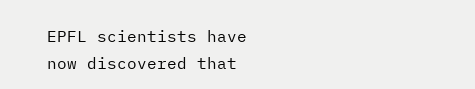EPFL scientists have now discovered that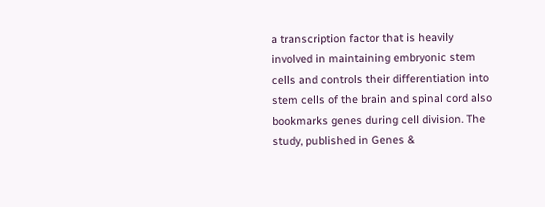a transcription factor that is heavily involved in maintaining embryonic stem cells and controls their differentiation into stem cells of the brain and spinal cord also bookmarks genes during cell division. The study, published in Genes &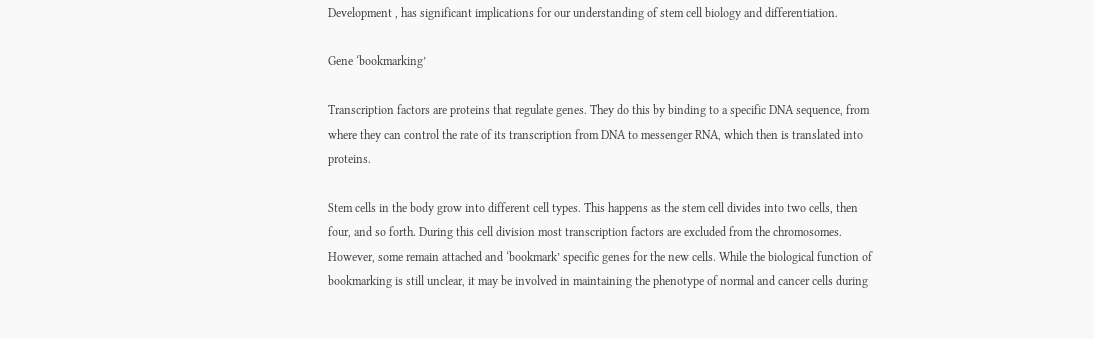Development , has significant implications for our understanding of stem cell biology and differentiation.

Gene ‘bookmarking’

Transcription factors are proteins that regulate genes. They do this by binding to a specific DNA sequence, from where they can control the rate of its transcription from DNA to messenger RNA, which then is translated into proteins.

Stem cells in the body grow into different cell types. This happens as the stem cell divides into two cells, then four, and so forth. During this cell division most transcription factors are excluded from the chromosomes. However, some remain attached and ‘bookmark’ specific genes for the new cells. While the biological function of bookmarking is still unclear, it may be involved in maintaining the phenotype of normal and cancer cells during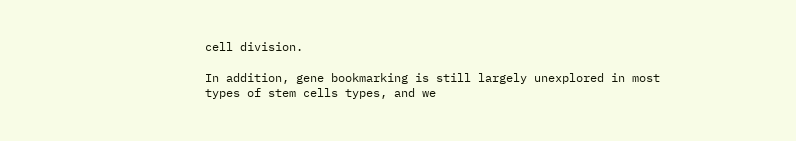cell division.

In addition, gene bookmarking is still largely unexplored in most types of stem cells types, and we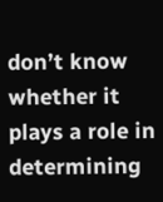don’t know whether it plays a role in determining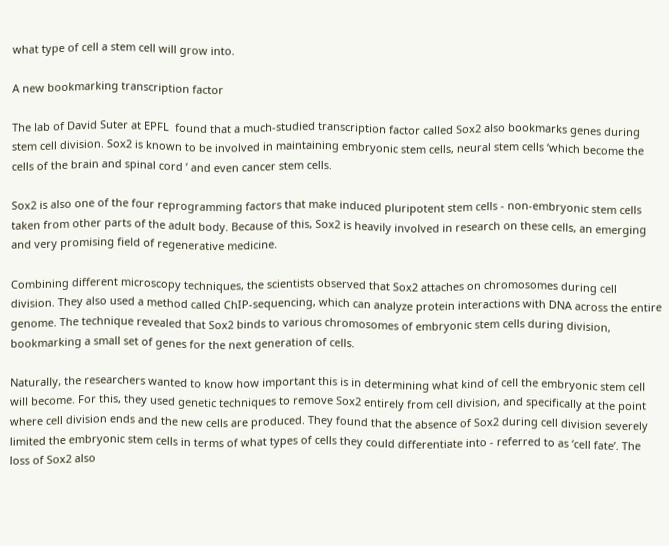what type of cell a stem cell will grow into.

A new bookmarking transcription factor

The lab of David Suter at EPFL  found that a much-studied transcription factor called Sox2 also bookmarks genes during stem cell division. Sox2 is known to be involved in maintaining embryonic stem cells, neural stem cells ‘which become the cells of the brain and spinal cord ’ and even cancer stem cells.

Sox2 is also one of the four reprogramming factors that make induced pluripotent stem cells - non-embryonic stem cells taken from other parts of the adult body. Because of this, Sox2 is heavily involved in research on these cells, an emerging and very promising field of regenerative medicine.

Combining different microscopy techniques, the scientists observed that Sox2 attaches on chromosomes during cell division. They also used a method called ChIP-sequencing, which can analyze protein interactions with DNA across the entire genome. The technique revealed that Sox2 binds to various chromosomes of embryonic stem cells during division, bookmarking a small set of genes for the next generation of cells.

Naturally, the researchers wanted to know how important this is in determining what kind of cell the embryonic stem cell will become. For this, they used genetic techniques to remove Sox2 entirely from cell division, and specifically at the point where cell division ends and the new cells are produced. They found that the absence of Sox2 during cell division severely limited the embryonic stem cells in terms of what types of cells they could differentiate into - referred to as ‘cell fate’. The loss of Sox2 also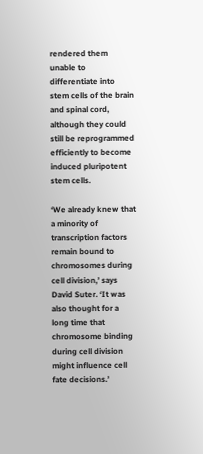rendered them unable to differentiate into stem cells of the brain and spinal cord, although they could still be reprogrammed efficiently to become induced pluripotent stem cells.

‘We already knew that a minority of transcription factors remain bound to chromosomes during cell division,’ says David Suter. ‘It was also thought for a long time that chromosome binding during cell division might influence cell fate decisions.’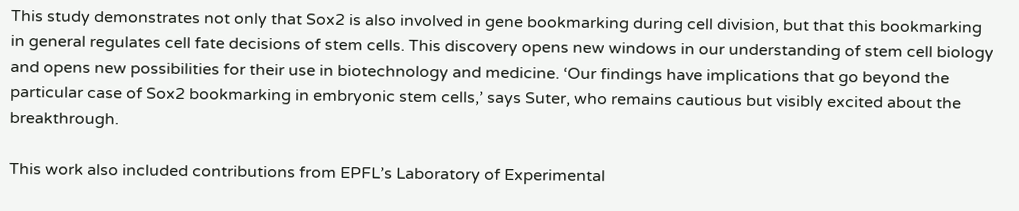This study demonstrates not only that Sox2 is also involved in gene bookmarking during cell division, but that this bookmarking in general regulates cell fate decisions of stem cells. This discovery opens new windows in our understanding of stem cell biology and opens new possibilities for their use in biotechnology and medicine. ‘Our findings have implications that go beyond the particular case of Sox2 bookmarking in embryonic stem cells,’ says Suter, who remains cautious but visibly excited about the breakthrough.

This work also included contributions from EPFL’s Laboratory of Experimental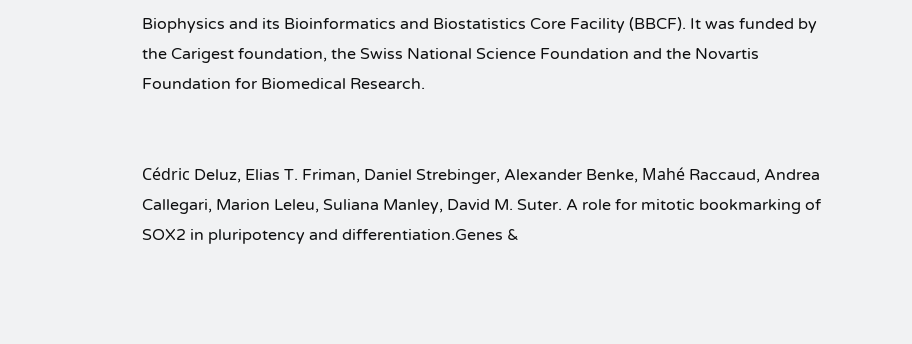Biophysics and its Bioinformatics and Biostatistics Core Facility (BBCF). It was funded by the Carigest foundation, the Swiss National Science Foundation and the Novartis Foundation for Biomedical Research.


Cédric Deluz, Elias T. Friman, Daniel Strebinger, Alexander Benke, Mahé Raccaud, Andrea Callegari, Marion Leleu, Suliana Manley, David M. Suter. A role for mitotic bookmarking of SOX2 in pluripotency and differentiation.Genes &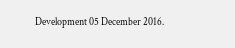Development 05 December 2016.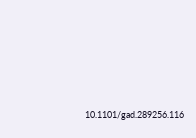10.1101/gad.289256.116